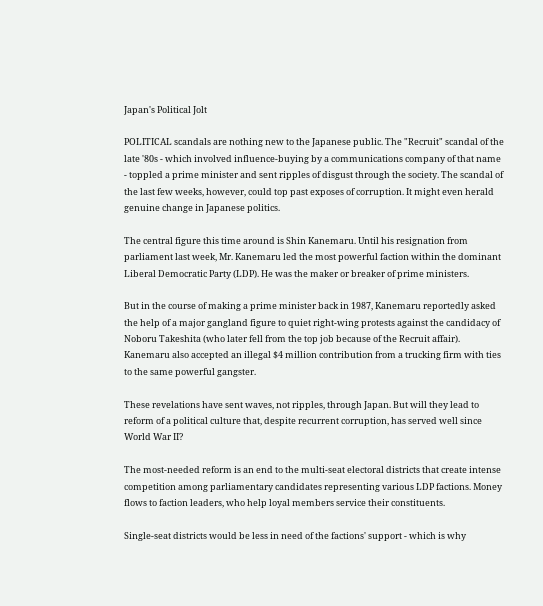Japan's Political Jolt

POLITICAL scandals are nothing new to the Japanese public. The "Recruit" scandal of the late '80s - which involved influence-buying by a communications company of that name - toppled a prime minister and sent ripples of disgust through the society. The scandal of the last few weeks, however, could top past exposes of corruption. It might even herald genuine change in Japanese politics.

The central figure this time around is Shin Kanemaru. Until his resignation from parliament last week, Mr. Kanemaru led the most powerful faction within the dominant Liberal Democratic Party (LDP). He was the maker or breaker of prime ministers.

But in the course of making a prime minister back in 1987, Kanemaru reportedly asked the help of a major gangland figure to quiet right-wing protests against the candidacy of Noboru Takeshita (who later fell from the top job because of the Recruit affair). Kanemaru also accepted an illegal $4 million contribution from a trucking firm with ties to the same powerful gangster.

These revelations have sent waves, not ripples, through Japan. But will they lead to reform of a political culture that, despite recurrent corruption, has served well since World War II?

The most-needed reform is an end to the multi-seat electoral districts that create intense competition among parliamentary candidates representing various LDP factions. Money flows to faction leaders, who help loyal members service their constituents.

Single-seat districts would be less in need of the factions' support - which is why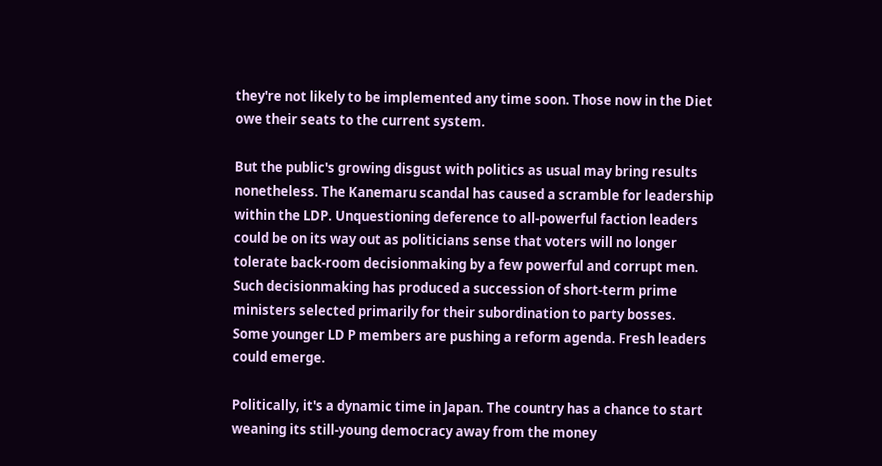they're not likely to be implemented any time soon. Those now in the Diet owe their seats to the current system.

But the public's growing disgust with politics as usual may bring results nonetheless. The Kanemaru scandal has caused a scramble for leadership within the LDP. Unquestioning deference to all-powerful faction leaders could be on its way out as politicians sense that voters will no longer tolerate back-room decisionmaking by a few powerful and corrupt men. Such decisionmaking has produced a succession of short-term prime ministers selected primarily for their subordination to party bosses. Some younger LD P members are pushing a reform agenda. Fresh leaders could emerge.

Politically, it's a dynamic time in Japan. The country has a chance to start weaning its still-young democracy away from the money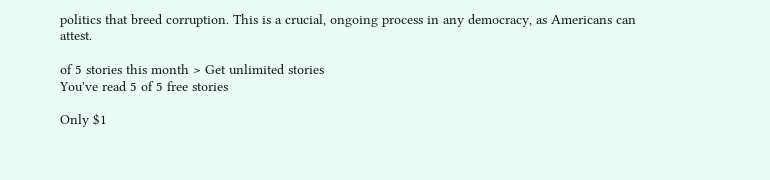politics that breed corruption. This is a crucial, ongoing process in any democracy, as Americans can attest.

of 5 stories this month > Get unlimited stories
You've read 5 of 5 free stories

Only $1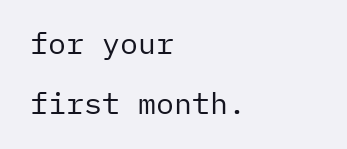for your first month.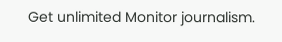Get unlimited Monitor journalism.